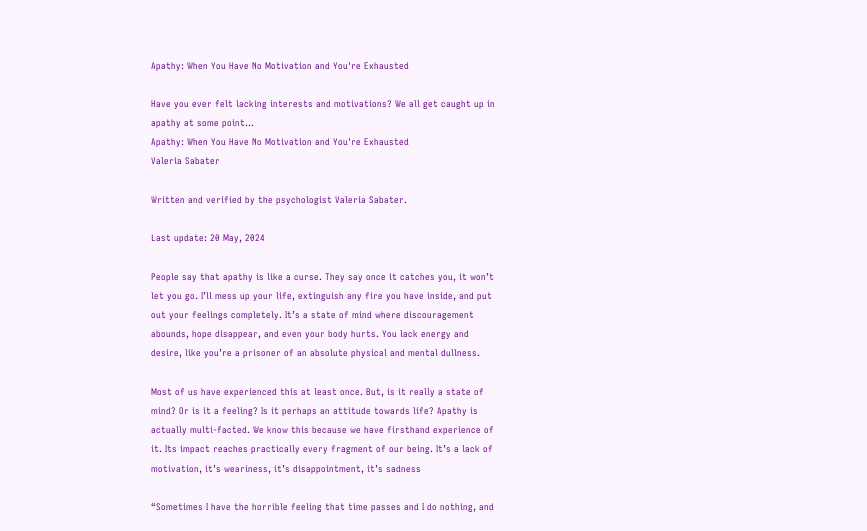Apathy: When You Have No Motivation and You're Exhausted

Have you ever felt lacking interests and motivations? We all get caught up in apathy at some point...
Apathy: When You Have No Motivation and You're Exhausted
Valeria Sabater

Written and verified by the psychologist Valeria Sabater.

Last update: 20 May, 2024

People say that apathy is like a curse. They say once it catches you, it won’t let you go. I’ll mess up your life, extinguish any fire you have inside, and put out your feelings completely. It’s a state of mind where discouragement abounds, hope disappear, and even your body hurts. You lack energy and desire, like you’re a prisoner of an absolute physical and mental dullness.

Most of us have experienced this at least once. But, is it really a state of mind? Or is it a feeling? Is it perhaps an attitude towards life? Apathy is actually multi-facted. We know this because we have firsthand experience of it. Its impact reaches practically every fragment of our being. It’s a lack of motivation, it’s weariness, it’s disappointment, it’s sadness

“Sometimes I have the horrible feeling that time passes and I do nothing, and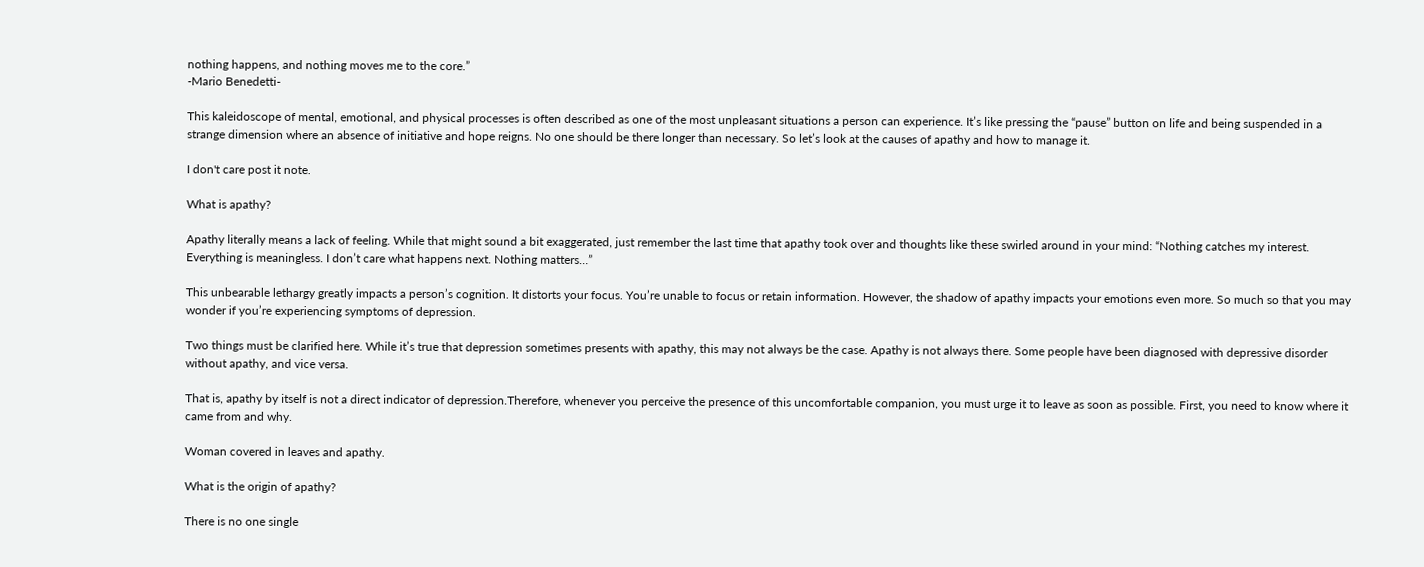nothing happens, and nothing moves me to the core.”
-Mario Benedetti-

This kaleidoscope of mental, emotional, and physical processes is often described as one of the most unpleasant situations a person can experience. It’s like pressing the “pause” button on life and being suspended in a strange dimension where an absence of initiative and hope reigns. No one should be there longer than necessary. So let’s look at the causes of apathy and how to manage it.

I don't care post it note.

What is apathy?

Apathy literally means a lack of feeling. While that might sound a bit exaggerated, just remember the last time that apathy took over and thoughts like these swirled around in your mind: “Nothing catches my interest. Everything is meaningless. I don’t care what happens next. Nothing matters…”

This unbearable lethargy greatly impacts a person’s cognition. It distorts your focus. You’re unable to focus or retain information. However, the shadow of apathy impacts your emotions even more. So much so that you may wonder if you’re experiencing symptoms of depression.

Two things must be clarified here. While it’s true that depression sometimes presents with apathy, this may not always be the case. Apathy is not always there. Some people have been diagnosed with depressive disorder without apathy, and vice versa.

That is, apathy by itself is not a direct indicator of depression.Therefore, whenever you perceive the presence of this uncomfortable companion, you must urge it to leave as soon as possible. First, you need to know where it came from and why.

Woman covered in leaves and apathy.

What is the origin of apathy?

There is no one single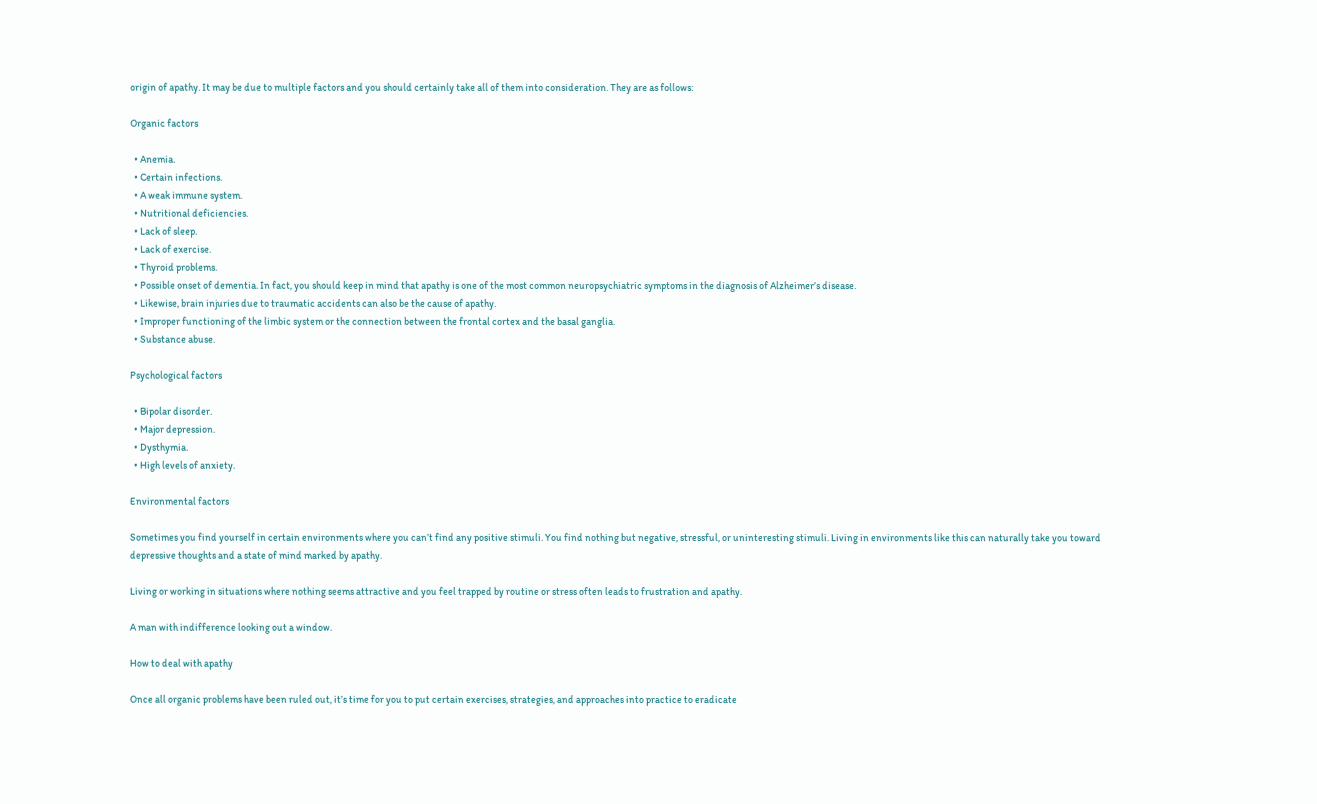origin of apathy. It may be due to multiple factors and you should certainly take all of them into consideration. They are as follows:

Organic factors

  • Anemia.
  • Certain infections.
  • A weak immune system.
  • Nutritional deficiencies.
  • Lack of sleep.
  • Lack of exercise.
  • Thyroid problems.
  • Possible onset of dementia. In fact, you should keep in mind that apathy is one of the most common neuropsychiatric symptoms in the diagnosis of Alzheimer’s disease.
  • Likewise, brain injuries due to traumatic accidents can also be the cause of apathy.
  • Improper functioning of the limbic system or the connection between the frontal cortex and the basal ganglia.
  • Substance abuse.

Psychological factors

  • Bipolar disorder.
  • Major depression.
  • Dysthymia.
  • High levels of anxiety.

Environmental factors

Sometimes you find yourself in certain environments where you can’t find any positive stimuli. You find nothing but negative, stressful, or uninteresting stimuli. Living in environments like this can naturally take you toward depressive thoughts and a state of mind marked by apathy.

Living or working in situations where nothing seems attractive and you feel trapped by routine or stress often leads to frustration and apathy.

A man with indifference looking out a window.

How to deal with apathy

Once all organic problems have been ruled out, it’s time for you to put certain exercises, strategies, and approaches into practice to eradicate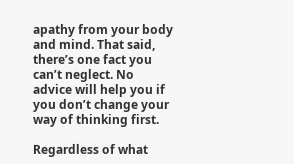apathy from your body and mind. That said, there’s one fact you can’t neglect. No advice will help you if you don’t change your way of thinking first.

Regardless of what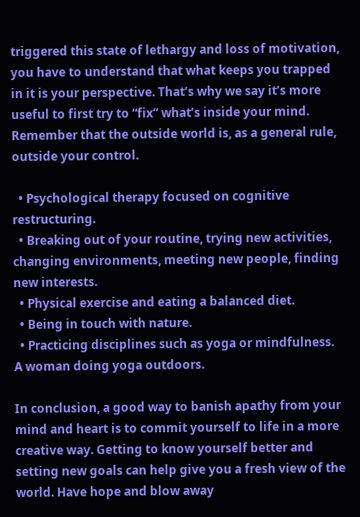triggered this state of lethargy and loss of motivation, you have to understand that what keeps you trapped in it is your perspective. That’s why we say it’s more useful to first try to “fix” what’s inside your mind. Remember that the outside world is, as a general rule, outside your control.

  • Psychological therapy focused on cognitive restructuring.
  • Breaking out of your routine, trying new activities, changing environments, meeting new people, finding new interests.
  • Physical exercise and eating a balanced diet.
  • Being in touch with nature.
  • Practicing disciplines such as yoga or mindfulness.
A woman doing yoga outdoors.

In conclusion, a good way to banish apathy from your mind and heart is to commit yourself to life in a more creative way. Getting to know yourself better and setting new goals can help give you a fresh view of the world. Have hope and blow away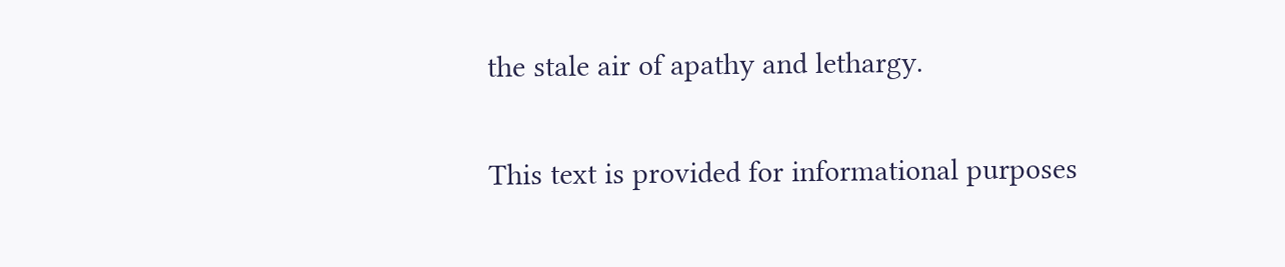the stale air of apathy and lethargy.

This text is provided for informational purposes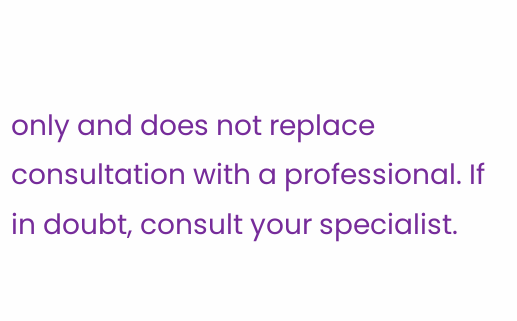only and does not replace consultation with a professional. If in doubt, consult your specialist.